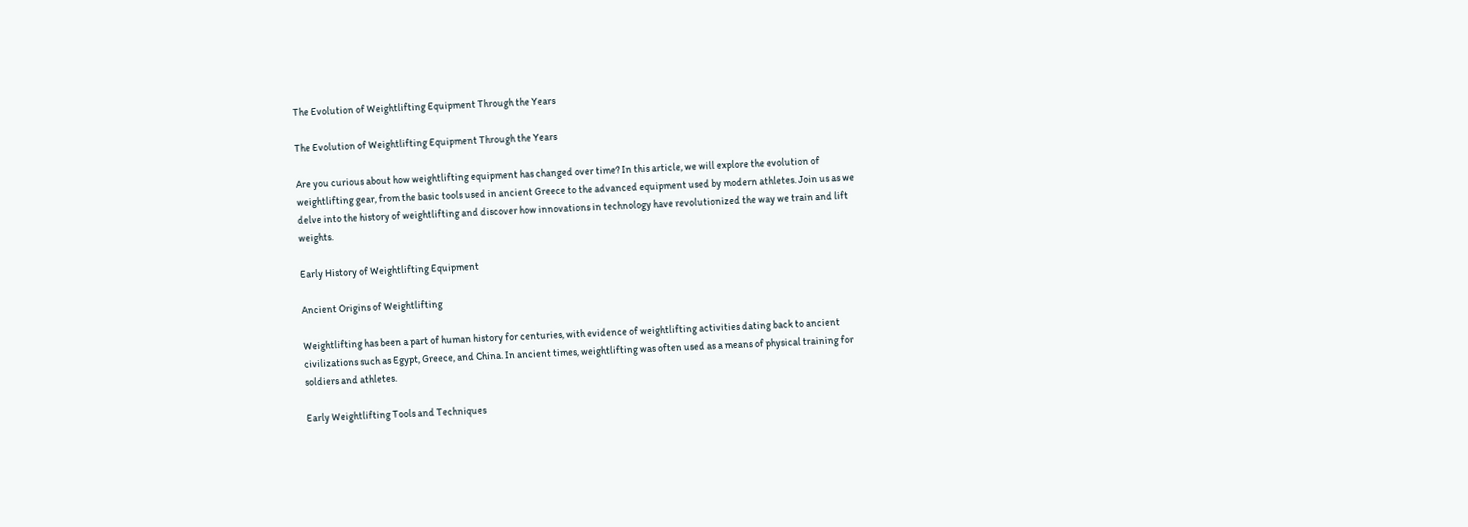The Evolution of Weightlifting Equipment Through the Years

The Evolution of Weightlifting Equipment Through the Years

Are you curious about how weightlifting equipment has changed over time? In this article, we will explore the evolution of weightlifting gear, from the basic tools used in ancient Greece to the advanced equipment used by modern athletes. Join us as we delve into the history of weightlifting and discover how innovations in technology have revolutionized the way we train and lift weights.

Early History of Weightlifting Equipment

Ancient Origins of Weightlifting

Weightlifting has been a part of human history for centuries, with evidence of weightlifting activities dating back to ancient civilizations such as Egypt, Greece, and China. In ancient times, weightlifting was often used as a means of physical training for soldiers and athletes.

Early Weightlifting Tools and Techniques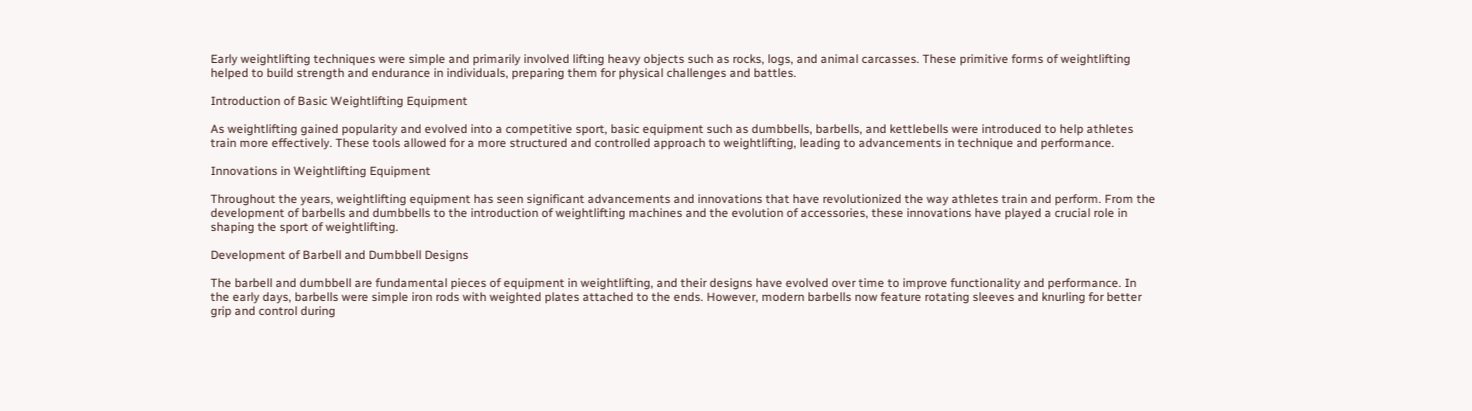Early weightlifting techniques were simple and primarily involved lifting heavy objects such as rocks, logs, and animal carcasses. These primitive forms of weightlifting helped to build strength and endurance in individuals, preparing them for physical challenges and battles.

Introduction of Basic Weightlifting Equipment

As weightlifting gained popularity and evolved into a competitive sport, basic equipment such as dumbbells, barbells, and kettlebells were introduced to help athletes train more effectively. These tools allowed for a more structured and controlled approach to weightlifting, leading to advancements in technique and performance.

Innovations in Weightlifting Equipment

Throughout the years, weightlifting equipment has seen significant advancements and innovations that have revolutionized the way athletes train and perform. From the development of barbells and dumbbells to the introduction of weightlifting machines and the evolution of accessories, these innovations have played a crucial role in shaping the sport of weightlifting.

Development of Barbell and Dumbbell Designs

The barbell and dumbbell are fundamental pieces of equipment in weightlifting, and their designs have evolved over time to improve functionality and performance. In the early days, barbells were simple iron rods with weighted plates attached to the ends. However, modern barbells now feature rotating sleeves and knurling for better grip and control during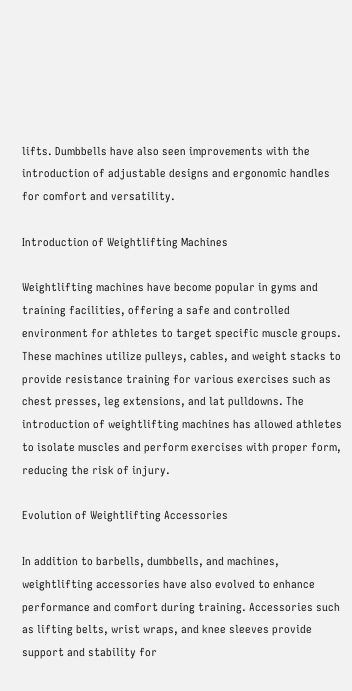lifts. Dumbbells have also seen improvements with the introduction of adjustable designs and ergonomic handles for comfort and versatility.

Introduction of Weightlifting Machines

Weightlifting machines have become popular in gyms and training facilities, offering a safe and controlled environment for athletes to target specific muscle groups. These machines utilize pulleys, cables, and weight stacks to provide resistance training for various exercises such as chest presses, leg extensions, and lat pulldowns. The introduction of weightlifting machines has allowed athletes to isolate muscles and perform exercises with proper form, reducing the risk of injury.

Evolution of Weightlifting Accessories

In addition to barbells, dumbbells, and machines, weightlifting accessories have also evolved to enhance performance and comfort during training. Accessories such as lifting belts, wrist wraps, and knee sleeves provide support and stability for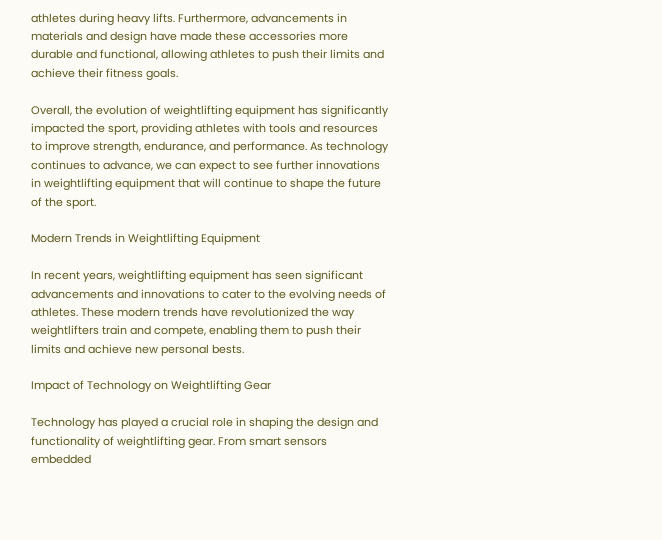athletes during heavy lifts. Furthermore, advancements in materials and design have made these accessories more durable and functional, allowing athletes to push their limits and achieve their fitness goals.

Overall, the evolution of weightlifting equipment has significantly impacted the sport, providing athletes with tools and resources to improve strength, endurance, and performance. As technology continues to advance, we can expect to see further innovations in weightlifting equipment that will continue to shape the future of the sport.

Modern Trends in Weightlifting Equipment

In recent years, weightlifting equipment has seen significant advancements and innovations to cater to the evolving needs of athletes. These modern trends have revolutionized the way weightlifters train and compete, enabling them to push their limits and achieve new personal bests.

Impact of Technology on Weightlifting Gear

Technology has played a crucial role in shaping the design and functionality of weightlifting gear. From smart sensors embedded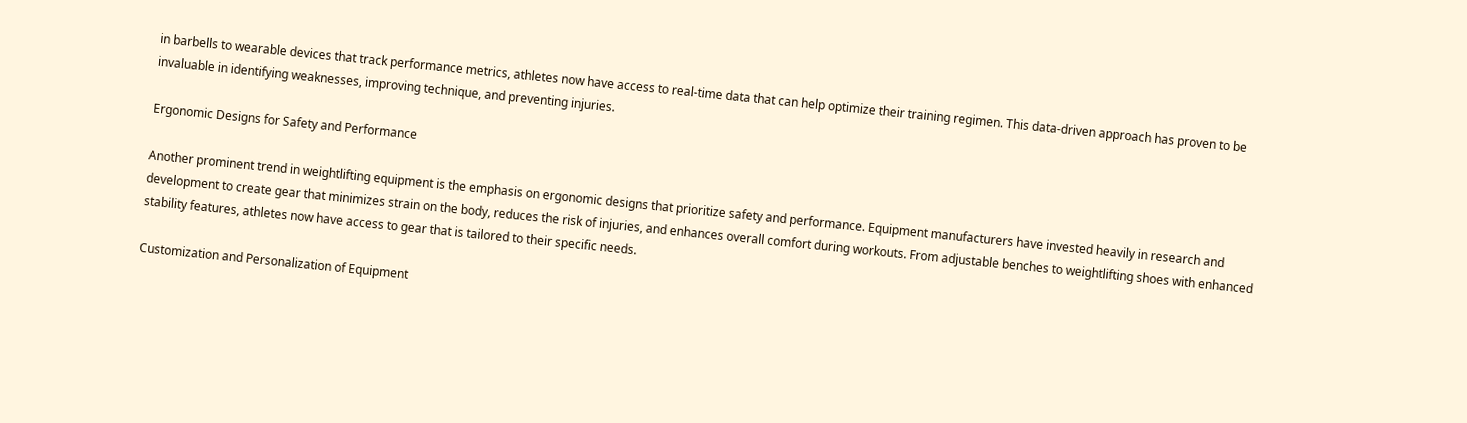in barbells to wearable devices that track performance metrics, athletes now have access to real-time data that can help optimize their training regimen. This data-driven approach has proven to be invaluable in identifying weaknesses, improving technique, and preventing injuries.

Ergonomic Designs for Safety and Performance

Another prominent trend in weightlifting equipment is the emphasis on ergonomic designs that prioritize safety and performance. Equipment manufacturers have invested heavily in research and development to create gear that minimizes strain on the body, reduces the risk of injuries, and enhances overall comfort during workouts. From adjustable benches to weightlifting shoes with enhanced stability features, athletes now have access to gear that is tailored to their specific needs.

Customization and Personalization of Equipment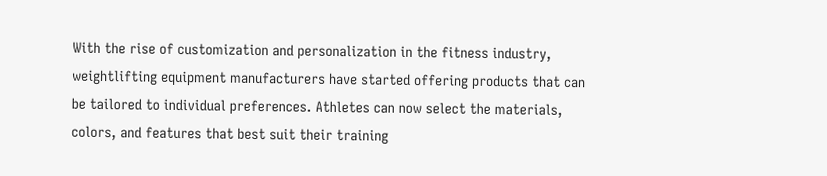With the rise of customization and personalization in the fitness industry, weightlifting equipment manufacturers have started offering products that can be tailored to individual preferences. Athletes can now select the materials, colors, and features that best suit their training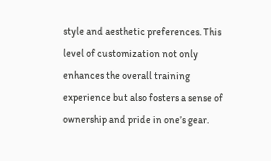style and aesthetic preferences. This level of customization not only enhances the overall training experience but also fosters a sense of ownership and pride in one’s gear.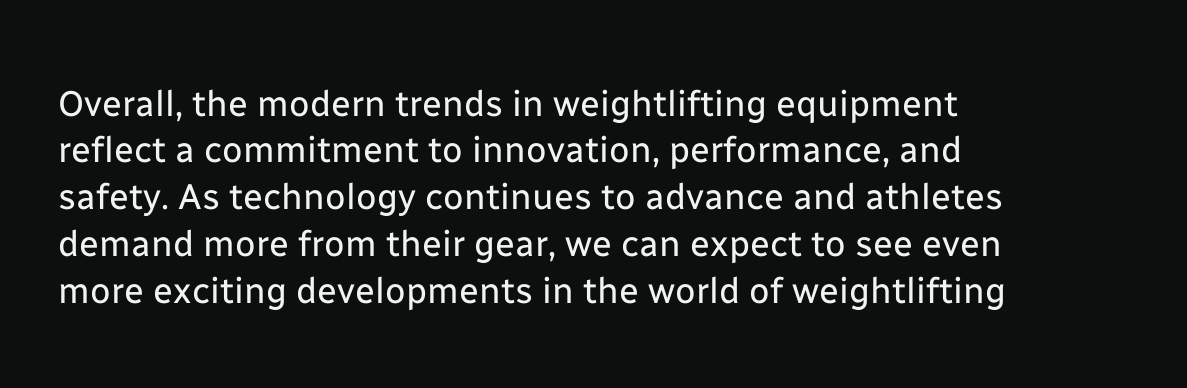Overall, the modern trends in weightlifting equipment reflect a commitment to innovation, performance, and safety. As technology continues to advance and athletes demand more from their gear, we can expect to see even more exciting developments in the world of weightlifting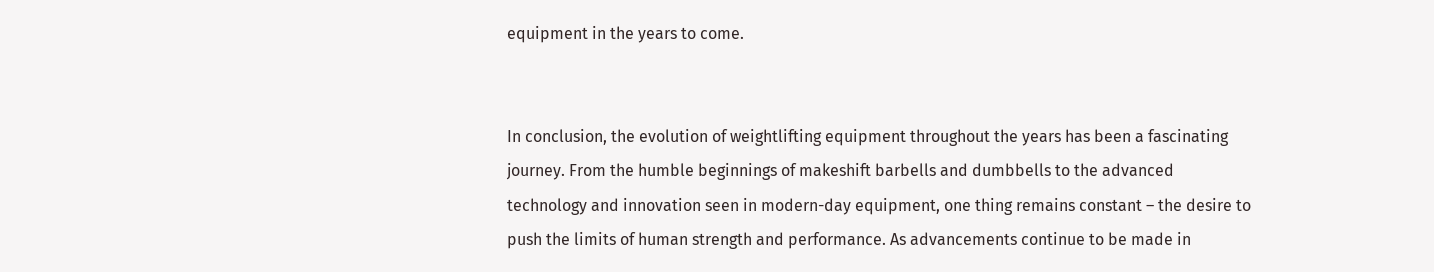equipment in the years to come.


In conclusion, the evolution of weightlifting equipment throughout the years has been a fascinating journey. From the humble beginnings of makeshift barbells and dumbbells to the advanced technology and innovation seen in modern-day equipment, one thing remains constant – the desire to push the limits of human strength and performance. As advancements continue to be made in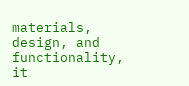materials, design, and functionality, it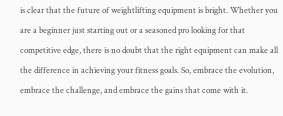is clear that the future of weightlifting equipment is bright. Whether you are a beginner just starting out or a seasoned pro looking for that competitive edge, there is no doubt that the right equipment can make all the difference in achieving your fitness goals. So, embrace the evolution, embrace the challenge, and embrace the gains that come with it.